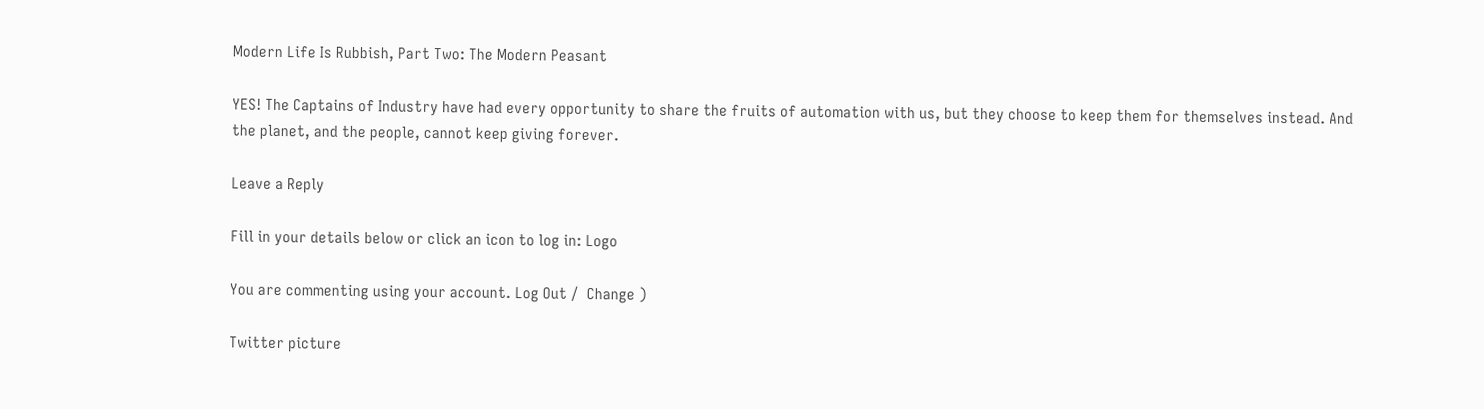Modern Life Is Rubbish, Part Two: The Modern Peasant

YES! The Captains of Industry have had every opportunity to share the fruits of automation with us, but they choose to keep them for themselves instead. And the planet, and the people, cannot keep giving forever.

Leave a Reply

Fill in your details below or click an icon to log in: Logo

You are commenting using your account. Log Out /  Change )

Twitter picture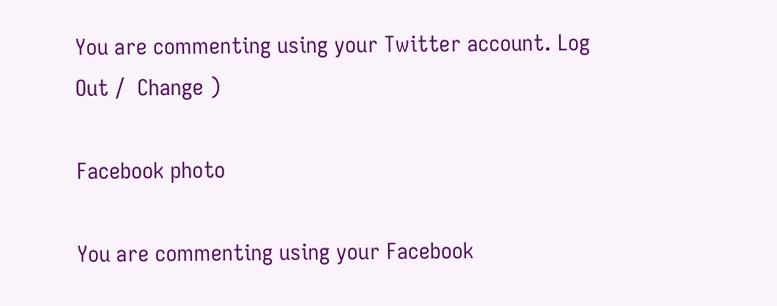You are commenting using your Twitter account. Log Out /  Change )

Facebook photo

You are commenting using your Facebook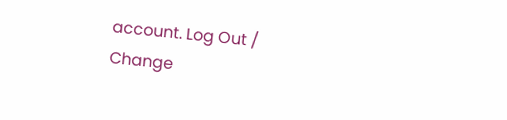account. Log Out /  Change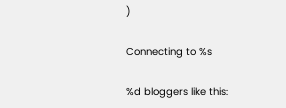)

Connecting to %s

%d bloggers like this: